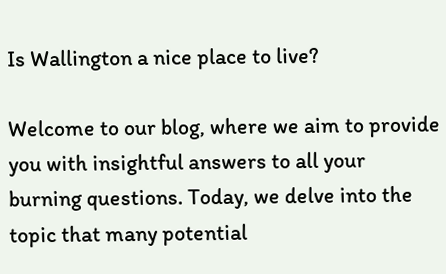Is Wallington a nice place to live?

Welcome to our blog, where we aim to provide you with insightful answers to all your burning questions. Today, we delve into the topic that many potential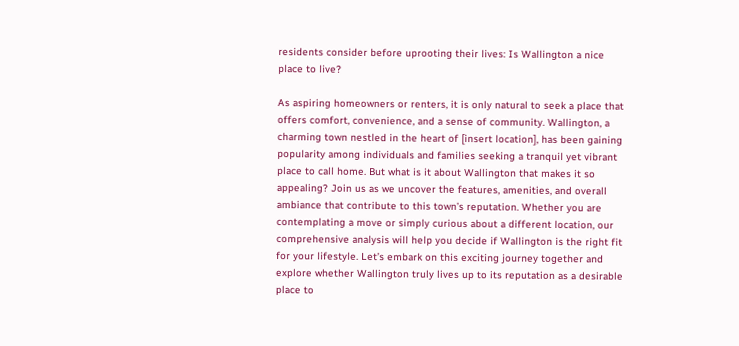residents consider before uprooting their lives: Is Wallington a nice place to live?

As aspiring homeowners or renters, it is only natural to seek a place that offers comfort, convenience, and a sense of community. Wallington, a charming town nestled in the heart of [insert location], has been gaining popularity among individuals and families seeking a tranquil yet vibrant place to call home. But what is it about Wallington that makes it so appealing? Join us as we uncover the features, amenities, and overall ambiance that contribute to this town’s reputation. Whether you are contemplating a move or simply curious about a different location, our comprehensive analysis will help you decide if Wallington is the right fit for your lifestyle. Let’s embark on this exciting journey together and explore whether Wallington truly lives up to its reputation as a desirable place to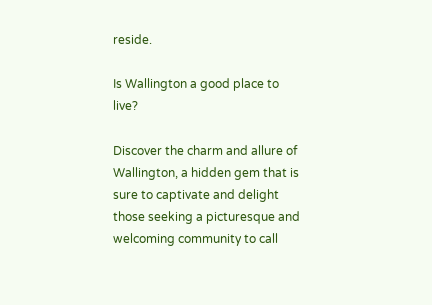reside.

Is Wallington a good place to live?

Discover the charm and allure of Wallington, a hidden gem that is sure to captivate and delight those seeking a picturesque and welcoming community to call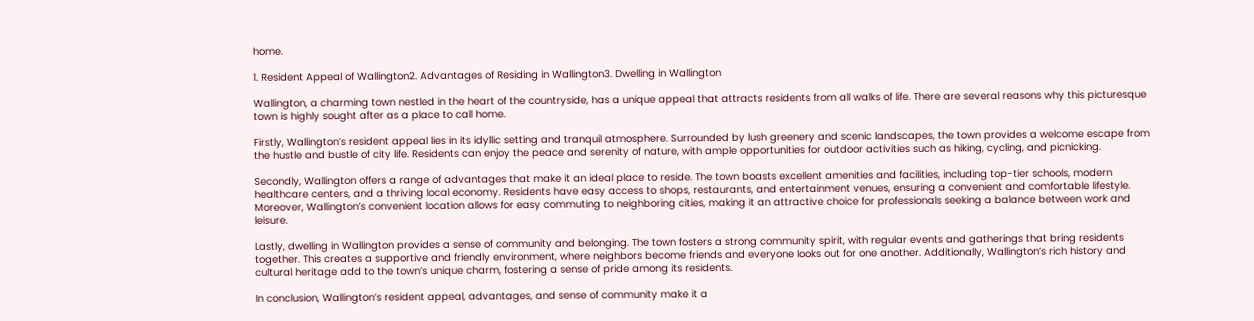home.

1. Resident Appeal of Wallington2. Advantages of Residing in Wallington3. Dwelling in Wallington

Wallington, a charming town nestled in the heart of the countryside, has a unique appeal that attracts residents from all walks of life. There are several reasons why this picturesque town is highly sought after as a place to call home.

Firstly, Wallington’s resident appeal lies in its idyllic setting and tranquil atmosphere. Surrounded by lush greenery and scenic landscapes, the town provides a welcome escape from the hustle and bustle of city life. Residents can enjoy the peace and serenity of nature, with ample opportunities for outdoor activities such as hiking, cycling, and picnicking.

Secondly, Wallington offers a range of advantages that make it an ideal place to reside. The town boasts excellent amenities and facilities, including top-tier schools, modern healthcare centers, and a thriving local economy. Residents have easy access to shops, restaurants, and entertainment venues, ensuring a convenient and comfortable lifestyle. Moreover, Wallington’s convenient location allows for easy commuting to neighboring cities, making it an attractive choice for professionals seeking a balance between work and leisure.

Lastly, dwelling in Wallington provides a sense of community and belonging. The town fosters a strong community spirit, with regular events and gatherings that bring residents together. This creates a supportive and friendly environment, where neighbors become friends and everyone looks out for one another. Additionally, Wallington’s rich history and cultural heritage add to the town’s unique charm, fostering a sense of pride among its residents.

In conclusion, Wallington’s resident appeal, advantages, and sense of community make it a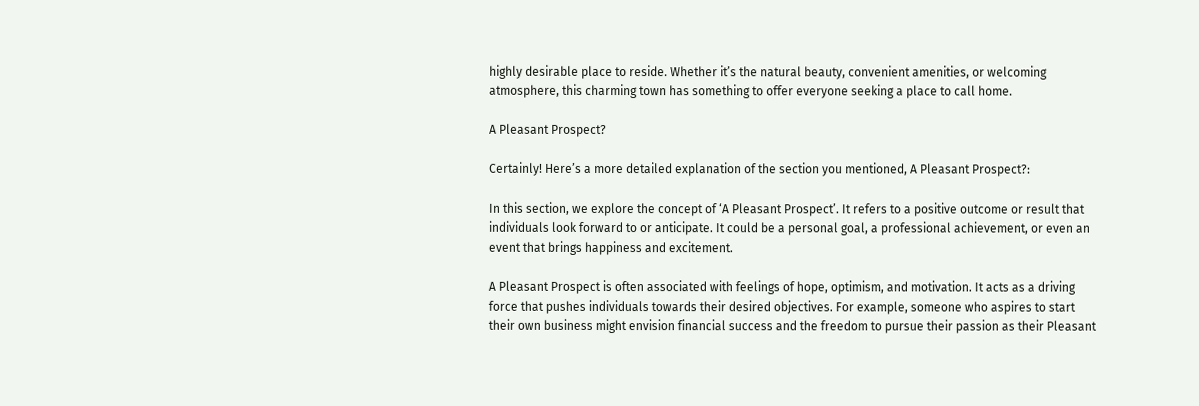highly desirable place to reside. Whether it’s the natural beauty, convenient amenities, or welcoming atmosphere, this charming town has something to offer everyone seeking a place to call home.

A Pleasant Prospect?

Certainly! Here’s a more detailed explanation of the section you mentioned, A Pleasant Prospect?:

In this section, we explore the concept of ‘A Pleasant Prospect’. It refers to a positive outcome or result that individuals look forward to or anticipate. It could be a personal goal, a professional achievement, or even an event that brings happiness and excitement.

A Pleasant Prospect is often associated with feelings of hope, optimism, and motivation. It acts as a driving force that pushes individuals towards their desired objectives. For example, someone who aspires to start their own business might envision financial success and the freedom to pursue their passion as their Pleasant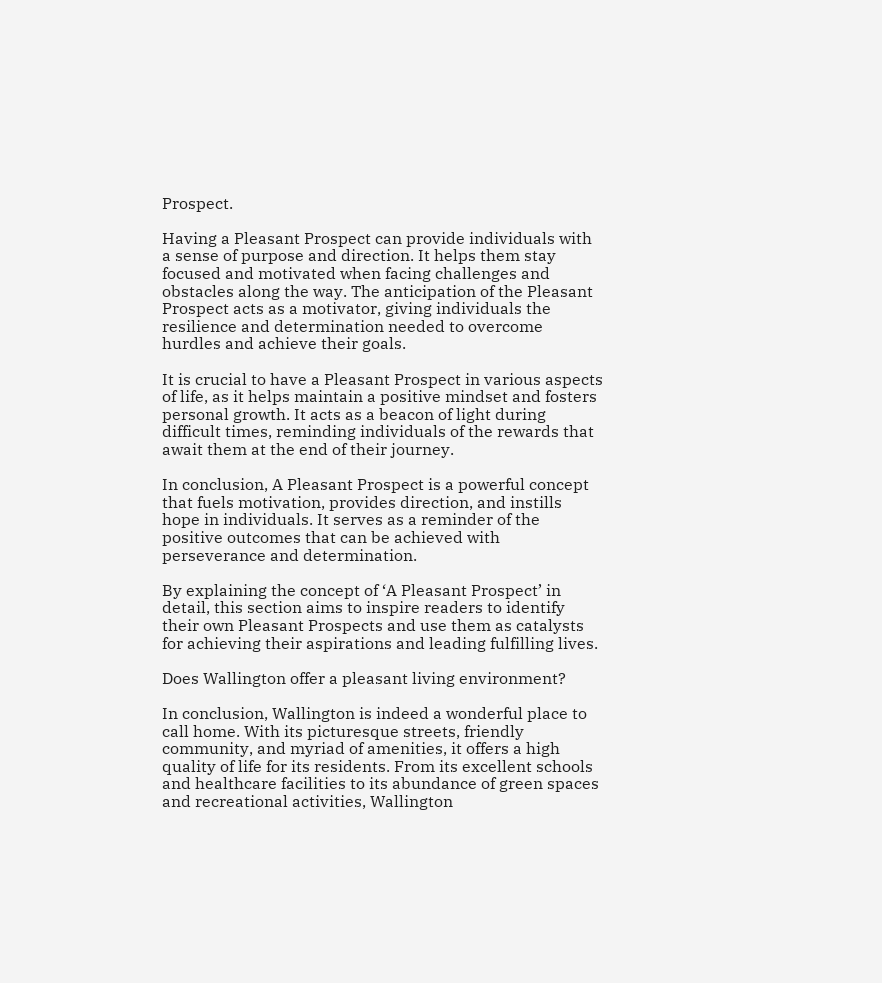Prospect.

Having a Pleasant Prospect can provide individuals with a sense of purpose and direction. It helps them stay focused and motivated when facing challenges and obstacles along the way. The anticipation of the Pleasant Prospect acts as a motivator, giving individuals the resilience and determination needed to overcome hurdles and achieve their goals.

It is crucial to have a Pleasant Prospect in various aspects of life, as it helps maintain a positive mindset and fosters personal growth. It acts as a beacon of light during difficult times, reminding individuals of the rewards that await them at the end of their journey.

In conclusion, A Pleasant Prospect is a powerful concept that fuels motivation, provides direction, and instills hope in individuals. It serves as a reminder of the positive outcomes that can be achieved with perseverance and determination.

By explaining the concept of ‘A Pleasant Prospect’ in detail, this section aims to inspire readers to identify their own Pleasant Prospects and use them as catalysts for achieving their aspirations and leading fulfilling lives.

Does Wallington offer a pleasant living environment?

In conclusion, Wallington is indeed a wonderful place to call home. With its picturesque streets, friendly community, and myriad of amenities, it offers a high quality of life for its residents. From its excellent schools and healthcare facilities to its abundance of green spaces and recreational activities, Wallington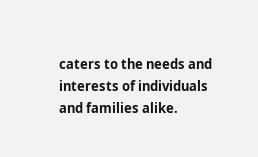caters to the needs and interests of individuals and families alike.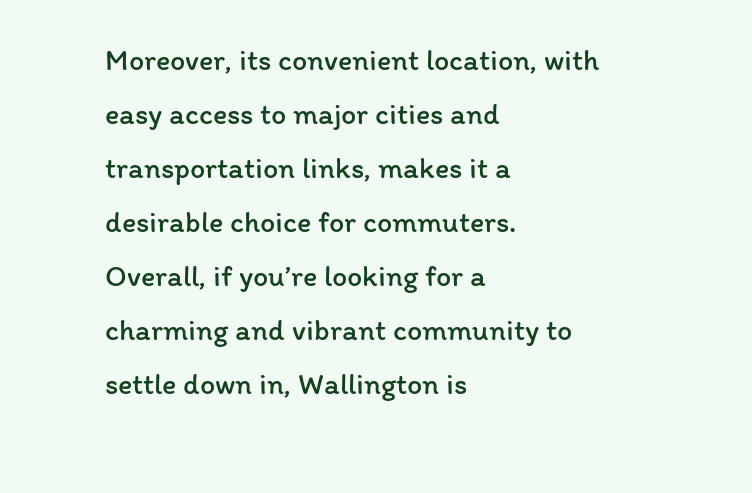Moreover, its convenient location, with easy access to major cities and transportation links, makes it a desirable choice for commuters. Overall, if you’re looking for a charming and vibrant community to settle down in, Wallington is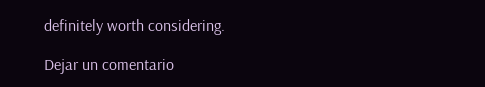definitely worth considering.

Dejar un comentario